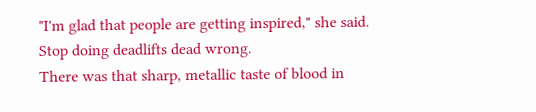"I'm glad that people are getting inspired," she said.
Stop doing deadlifts dead wrong.
There was that sharp, metallic taste of blood in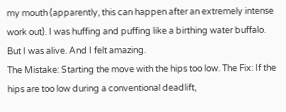my mouth (apparently, this can happen after an extremely intense work out). I was huffing and puffing like a birthing water buffalo. But I was alive. And I felt amazing.
The Mistake: Starting the move with the hips too low. The Fix: If the hips are too low during a conventional deadlift,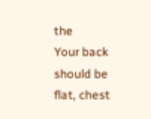the
Your back should be flat, chest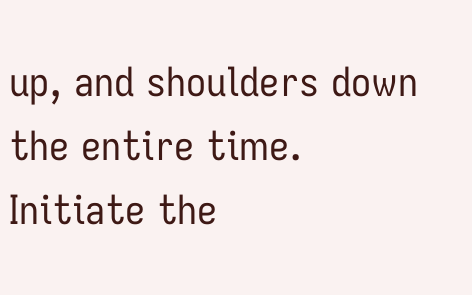up, and shoulders down the entire time. Initiate the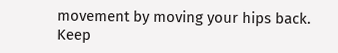movement by moving your hips back. Keep